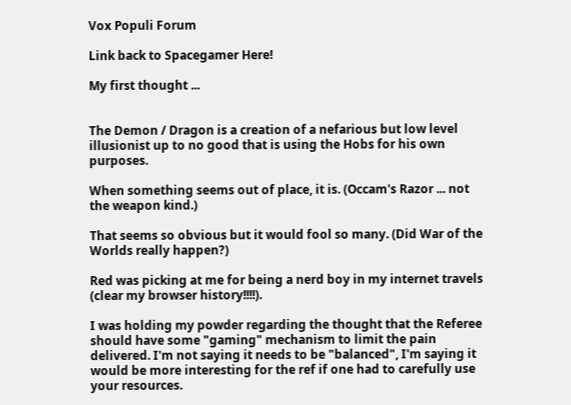Vox Populi Forum

Link back to Spacegamer Here!

My first thought ...


The Demon / Dragon is a creation of a nefarious but low level illusionist up to no good that is using the Hobs for his own purposes.

When something seems out of place, it is. (Occam's Razor ... not the weapon kind.)

That seems so obvious but it would fool so many. (Did War of the Worlds really happen?)

Red was picking at me for being a nerd boy in my internet travels (clear my browser history!!!!).

I was holding my powder regarding the thought that the Referee should have some "gaming" mechanism to limit the pain delivered. I'm not saying it needs to be "balanced", I'm saying it would be more interesting for the ref if one had to carefully use your resources.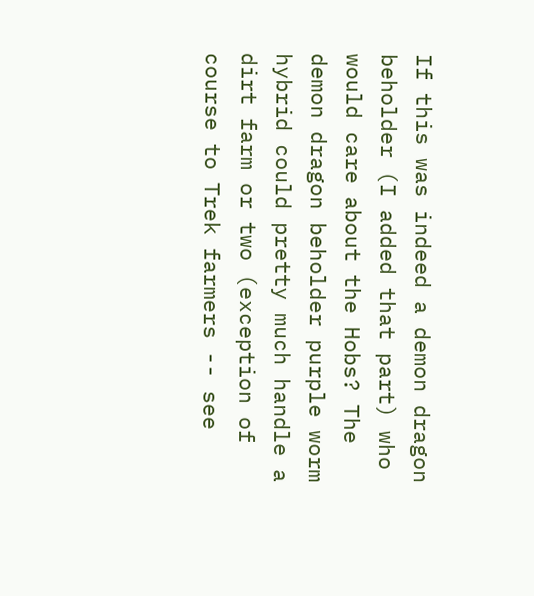If this was indeed a demon dragon beholder (I added that part) who would care about the Hobs? The demon dragon beholder purple worm hybrid could pretty much handle a dirt farm or two (exception of course to Trek farmers -- see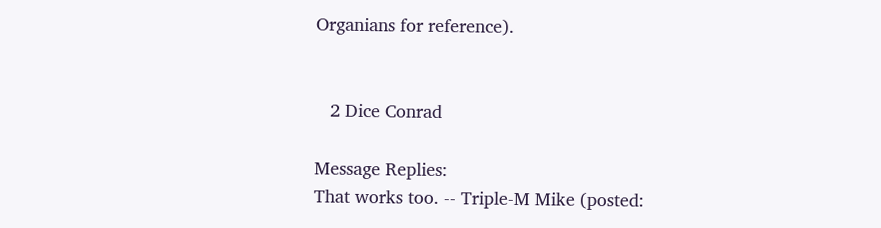Organians for reference).


   2 Dice Conrad

Message Replies:
That works too. -- Triple-M Mike (posted: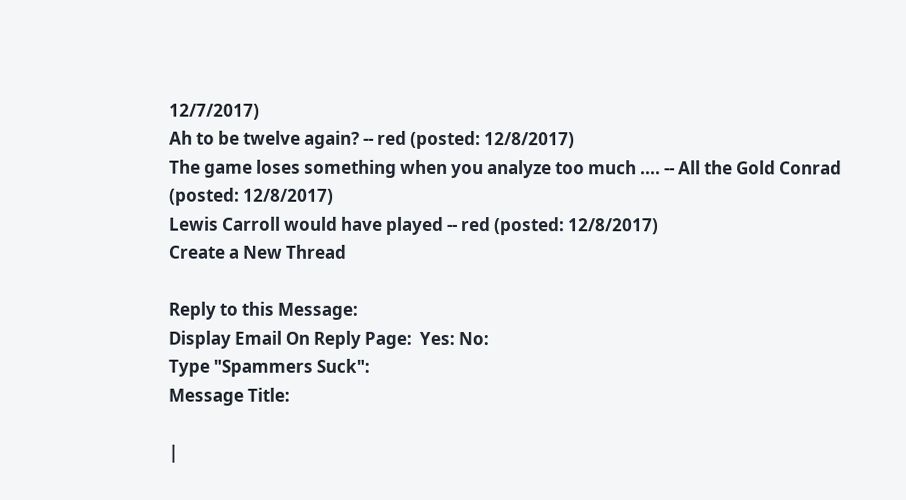12/7/2017)
Ah to be twelve again? -- red (posted: 12/8/2017)
The game loses something when you analyze too much .... -- All the Gold Conrad (posted: 12/8/2017)
Lewis Carroll would have played -- red (posted: 12/8/2017)
Create a New Thread

Reply to this Message:
Display Email On Reply Page:  Yes: No:
Type "Spammers Suck":
Message Title:

|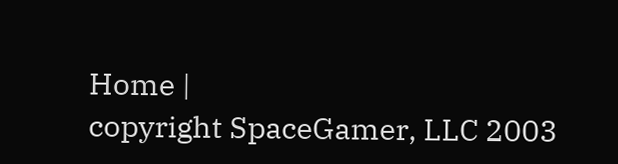Home |
copyright SpaceGamer, LLC 2003